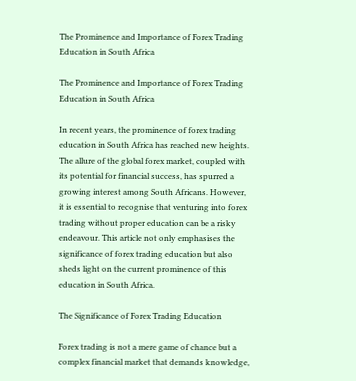The Prominence and Importance of Forex Trading Education in South Africa

The Prominence and Importance of Forex Trading Education in South Africa

In recent years, the prominence of forex trading education in South Africa has reached new heights. The allure of the global forex market, coupled with its potential for financial success, has spurred a growing interest among South Africans. However, it is essential to recognise that venturing into forex trading without proper education can be a risky endeavour. This article not only emphasises the significance of forex trading education but also sheds light on the current prominence of this education in South Africa.

The Significance of Forex Trading Education

Forex trading is not a mere game of chance but a complex financial market that demands knowledge,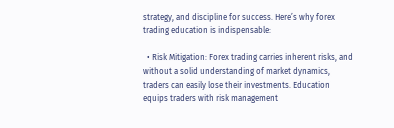strategy, and discipline for success. Here’s why forex trading education is indispensable:

  • Risk Mitigation: Forex trading carries inherent risks, and without a solid understanding of market dynamics, traders can easily lose their investments. Education equips traders with risk management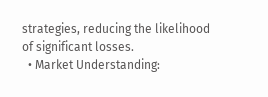strategies, reducing the likelihood of significant losses.
  • Market Understanding: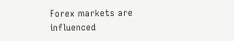Forex markets are influenced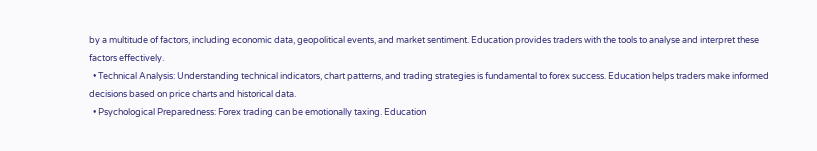by a multitude of factors, including economic data, geopolitical events, and market sentiment. Education provides traders with the tools to analyse and interpret these factors effectively.
  • Technical Analysis: Understanding technical indicators, chart patterns, and trading strategies is fundamental to forex success. Education helps traders make informed decisions based on price charts and historical data.
  • Psychological Preparedness: Forex trading can be emotionally taxing. Education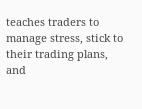teaches traders to manage stress, stick to their trading plans, and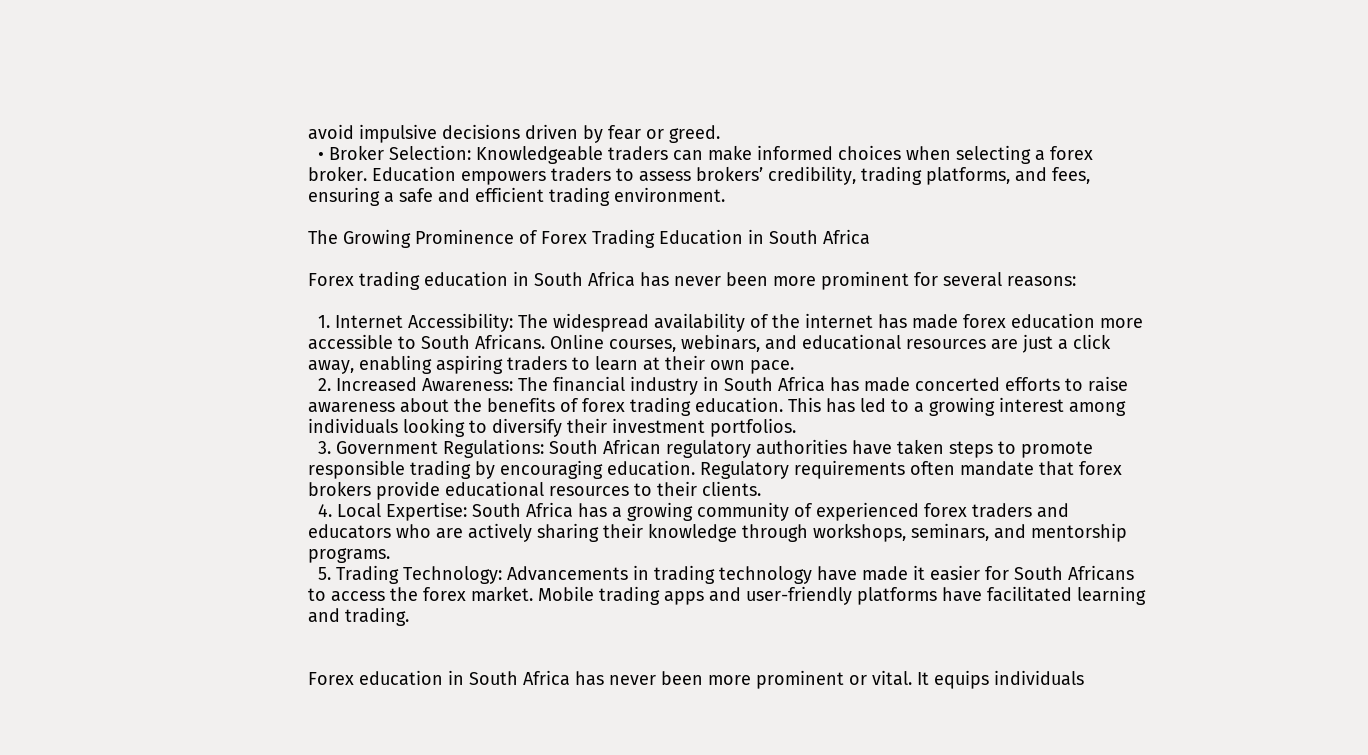avoid impulsive decisions driven by fear or greed.
  • Broker Selection: Knowledgeable traders can make informed choices when selecting a forex broker. Education empowers traders to assess brokers’ credibility, trading platforms, and fees, ensuring a safe and efficient trading environment.

The Growing Prominence of Forex Trading Education in South Africa

Forex trading education in South Africa has never been more prominent for several reasons:

  1. Internet Accessibility: The widespread availability of the internet has made forex education more accessible to South Africans. Online courses, webinars, and educational resources are just a click away, enabling aspiring traders to learn at their own pace.
  2. Increased Awareness: The financial industry in South Africa has made concerted efforts to raise awareness about the benefits of forex trading education. This has led to a growing interest among individuals looking to diversify their investment portfolios.
  3. Government Regulations: South African regulatory authorities have taken steps to promote responsible trading by encouraging education. Regulatory requirements often mandate that forex brokers provide educational resources to their clients.
  4. Local Expertise: South Africa has a growing community of experienced forex traders and educators who are actively sharing their knowledge through workshops, seminars, and mentorship programs.
  5. Trading Technology: Advancements in trading technology have made it easier for South Africans to access the forex market. Mobile trading apps and user-friendly platforms have facilitated learning and trading.


Forex education in South Africa has never been more prominent or vital. It equips individuals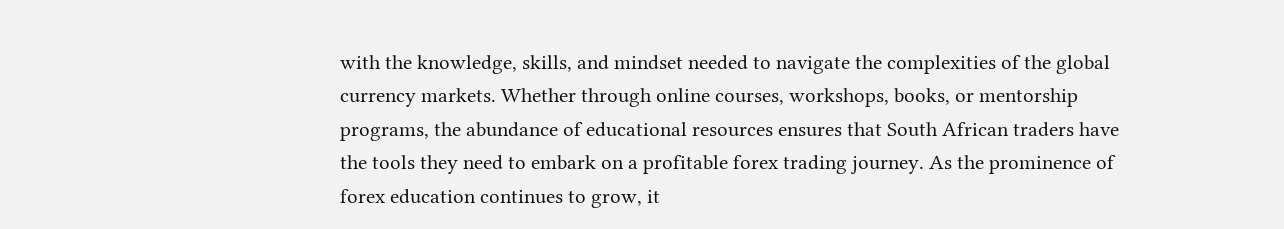with the knowledge, skills, and mindset needed to navigate the complexities of the global currency markets. Whether through online courses, workshops, books, or mentorship programs, the abundance of educational resources ensures that South African traders have the tools they need to embark on a profitable forex trading journey. As the prominence of forex education continues to grow, it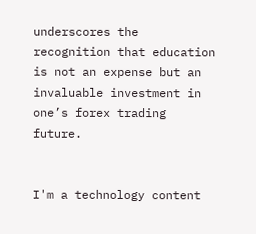underscores the recognition that education is not an expense but an invaluable investment in one’s forex trading future.


I'm a technology content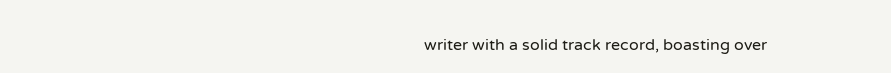writer with a solid track record, boasting over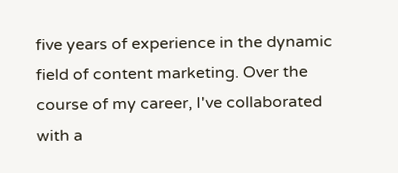five years of experience in the dynamic field of content marketing. Over the course of my career, I've collaborated with a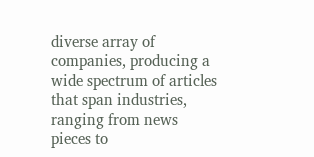diverse array of companies, producing a wide spectrum of articles that span industries, ranging from news pieces to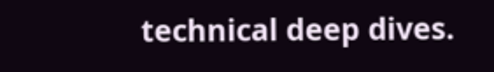technical deep dives.